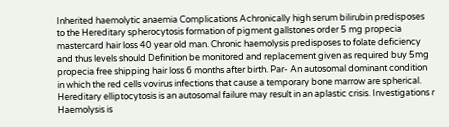Inherited haemolytic anaemia Complications Achronically high serum bilirubin predisposes to the Hereditary spherocytosis formation of pigment gallstones order 5 mg propecia mastercard hair loss 40 year old man. Chronic haemolysis predisposes to folate deficiency and thus levels should Definition be monitored and replacement given as required buy 5mg propecia free shipping hair loss 6 months after birth. Par- An autosomal dominant condition in which the red cells vovirus infections that cause a temporary bone marrow are spherical. Hereditary elliptocytosis is an autosomal failure may result in an aplastic crisis. Investigations r Haemolysis is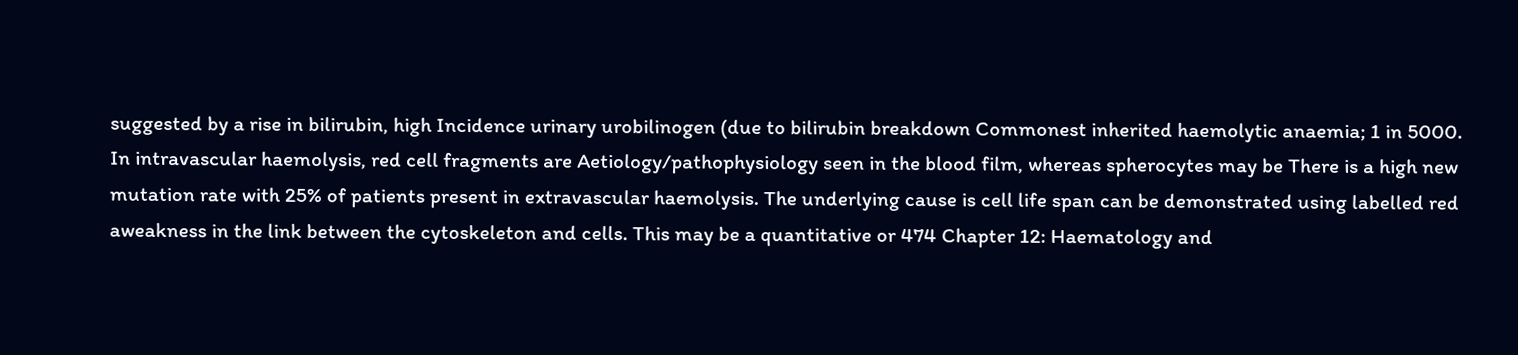suggested by a rise in bilirubin, high Incidence urinary urobilinogen (due to bilirubin breakdown Commonest inherited haemolytic anaemia; 1 in 5000. In intravascular haemolysis, red cell fragments are Aetiology/pathophysiology seen in the blood film, whereas spherocytes may be There is a high new mutation rate with 25% of patients present in extravascular haemolysis. The underlying cause is cell life span can be demonstrated using labelled red aweakness in the link between the cytoskeleton and cells. This may be a quantitative or 474 Chapter 12: Haematology and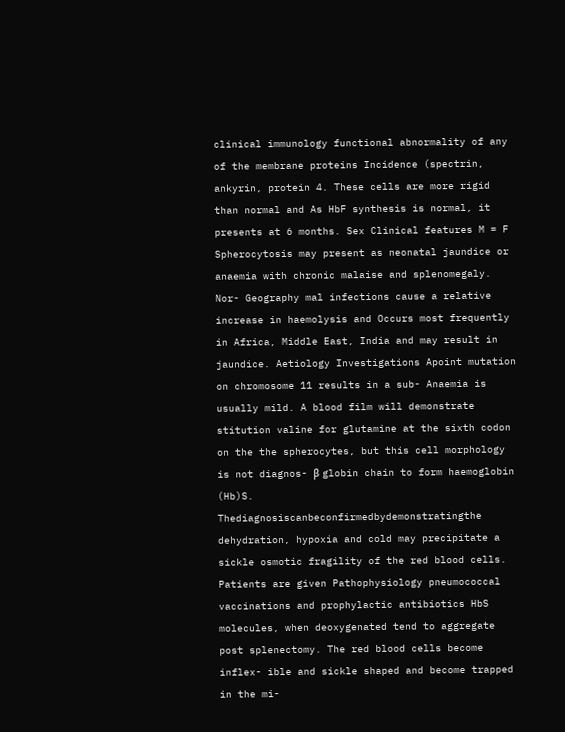clinical immunology functional abnormality of any of the membrane proteins Incidence (spectrin, ankyrin, protein 4. These cells are more rigid than normal and As HbF synthesis is normal, it presents at 6 months. Sex Clinical features M = F Spherocytosis may present as neonatal jaundice or anaemia with chronic malaise and splenomegaly. Nor- Geography mal infections cause a relative increase in haemolysis and Occurs most frequently in Africa, Middle East, India and may result in jaundice. Aetiology Investigations Apoint mutation on chromosome 11 results in a sub- Anaemia is usually mild. A blood film will demonstrate stitution valine for glutamine at the sixth codon on the the spherocytes, but this cell morphology is not diagnos- β globin chain to form haemoglobin (Hb)S. Thediagnosiscanbeconfirmedbydemonstratingthe dehydration, hypoxia and cold may precipitate a sickle osmotic fragility of the red blood cells. Patients are given Pathophysiology pneumococcal vaccinations and prophylactic antibiotics HbS molecules, when deoxygenated tend to aggregate post splenectomy. The red blood cells become inflex- ible and sickle shaped and become trapped in the mi-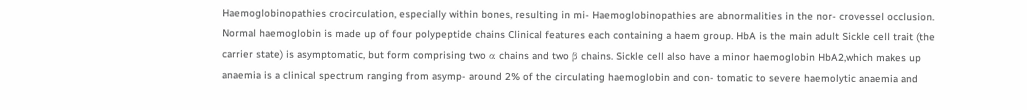Haemoglobinopathies crocirculation, especially within bones, resulting in mi- Haemoglobinopathies are abnormalities in the nor- crovessel occlusion. Normal haemoglobin is made up of four polypeptide chains Clinical features each containing a haem group. HbA is the main adult Sickle cell trait (the carrier state) is asymptomatic, but form comprising two α chains and two β chains. Sickle cell also have a minor haemoglobin HbA2,which makes up anaemia is a clinical spectrum ranging from asymp- around 2% of the circulating haemoglobin and con- tomatic to severe haemolytic anaemia and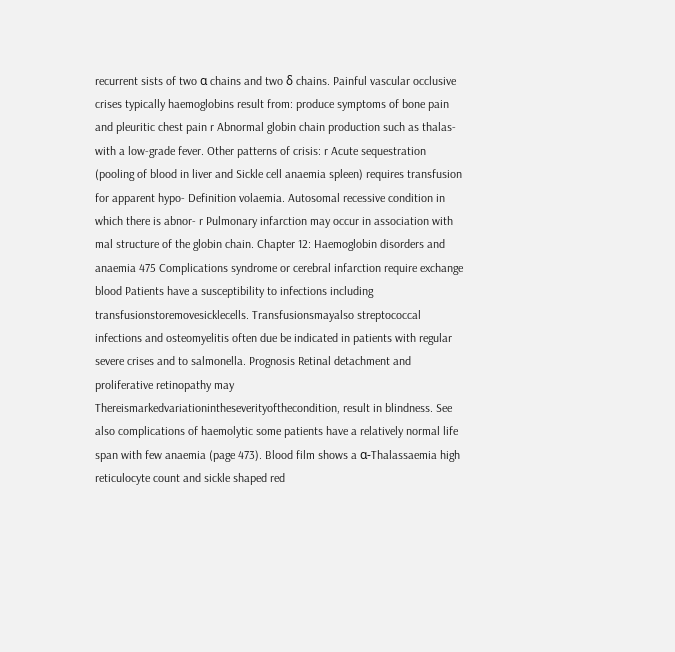recurrent sists of two α chains and two δ chains. Painful vascular occlusive crises typically haemoglobins result from: produce symptoms of bone pain and pleuritic chest pain r Abnormal globin chain production such as thalas- with a low-grade fever. Other patterns of crisis: r Acute sequestration (pooling of blood in liver and Sickle cell anaemia spleen) requires transfusion for apparent hypo- Definition volaemia. Autosomal recessive condition in which there is abnor- r Pulmonary infarction may occur in association with mal structure of the globin chain. Chapter 12: Haemoglobin disorders and anaemia 475 Complications syndrome or cerebral infarction require exchange blood Patients have a susceptibility to infections including transfusionstoremovesicklecells. Transfusionsmayalso streptococcal infections and osteomyelitis often due be indicated in patients with regular severe crises and to salmonella. Prognosis Retinal detachment and proliferative retinopathy may Thereismarkedvariationintheseverityofthecondition, result in blindness. See also complications of haemolytic some patients have a relatively normal life span with few anaemia (page 473). Blood film shows a α-Thalassaemia high reticulocyte count and sickle shaped red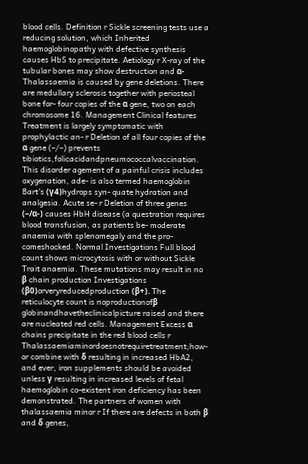blood cells. Definition r Sickle screening tests use a reducing solution, which Inherited haemoglobinopathy with defective synthesis causes HbS to precipitate. Aetiology r X-ray of the tubular bones may show destruction and α-Thalassaemia is caused by gene deletions. There are medullary sclerosis together with periosteal bone for- four copies of the α gene, two on each chromosome 16. Management Clinical features Treatment is largely symptomatic with prophylactic an- r Deletion of all four copies of the α gene (–/–) prevents tibiotics,folicacidandpneumococcalvaccination. This disorder agement of a painful crisis includes oxygenation, ade- is also termed haemoglobin Bart’s (γ4)hydrops syn- quate hydration and analgesia. Acute se- r Deletion of three genes (–/α-) causes HbH disease (a questration requires blood transfusion, as patients be- moderate anaemia with splenomegaly and the pro- comeshocked. Normal Investigations Full blood count shows microcytosis with or without Sickle Trait anaemia. These mutations may result in no β chain production Investigations (β0)orveryreducedproduction (β+). The reticulocyte count is noproductionofβ globinandhavetheclinicalpicture raised and there are nucleated red cells. Management Excess α chains precipitate in the red blood cells r Thalassaemiaminordoesnotrequiretreatment;how- or combine with δ resulting in increased HbA2, and ever, iron supplements should be avoided unless γ resulting in increased levels of fetal haemoglobin co-existent iron deficiency has been demonstrated. The partners of women with thalassaemia minor r If there are defects in both β and δ genes,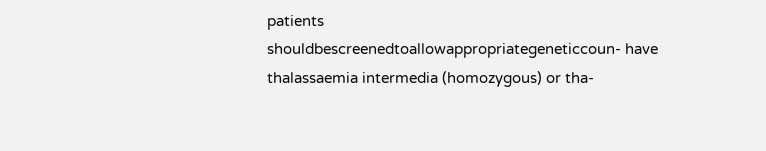patients shouldbescreenedtoallowappropriategeneticcoun- have thalassaemia intermedia (homozygous) or tha-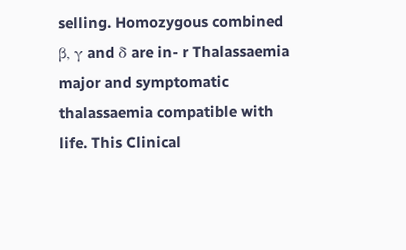selling. Homozygous combined β, γ and δ are in- r Thalassaemia major and symptomatic thalassaemia compatible with life. This Clinical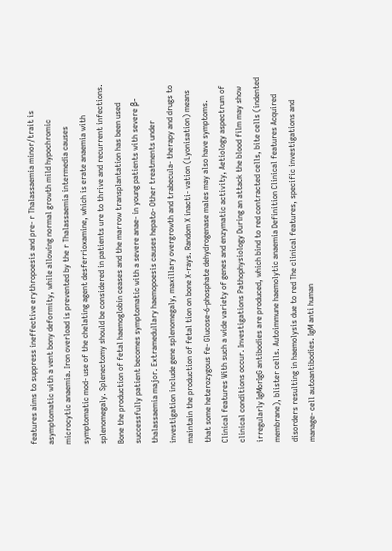features aims to suppress ineffective erythropoesis and pre- r Thalassaemia minor/trait is asymptomatic with a vent bony deformity, while allowing normal growth mild hypochromic microcytic anaemia. Iron overload is prevented by the r Thalassaemia intermedia causes symptomatic mod- use of the chelating agent desferrioxamine, which is erate anaemia with splenomegaly. Splenectomy should be considered in patients ure to thrive and recurrent infections. Bone the production of fetal haemoglobin ceases and the marrow transplantation has been used successfully patient becomes symptomatic with a severe anae- in young patients with severe β-thalassaemia major. Extramedullary haemopoesis causes hepato- Other treatments under investigation include gene splenomegaly, maxillary overgrowth and trabecula- therapy and drugs to maintain the production of fetal tion on bone X-rays. Random X inacti- vation (Lyonisation) means that some heterozygous fe- Glucose-6-phosphate dehydrogenase males may also have symptoms. Clinical features With such a wide variety of genes and enzymatic activity, Aetiology aspectrum of clinical conditions occur. Investigations Pathophysiology During an attack the blood film may show irregularly IgMorIgG antibodies are produced, which bind to red contracted cells, bite cells (indented membrane), blister cells. Autoimmune haemolytic anaemia Definition Clinical features Acquired disorders resulting in haemolysis due to red The clinical features, specific investigations and manage- cell autoantibodies. IgM anti human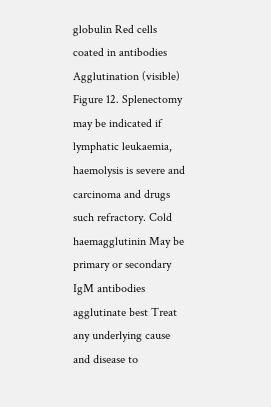globulin Red cells coated in antibodies Agglutination (visible) Figure 12. Splenectomy may be indicated if lymphatic leukaemia, haemolysis is severe and carcinoma and drugs such refractory. Cold haemagglutinin May be primary or secondary IgM antibodies agglutinate best Treat any underlying cause and disease to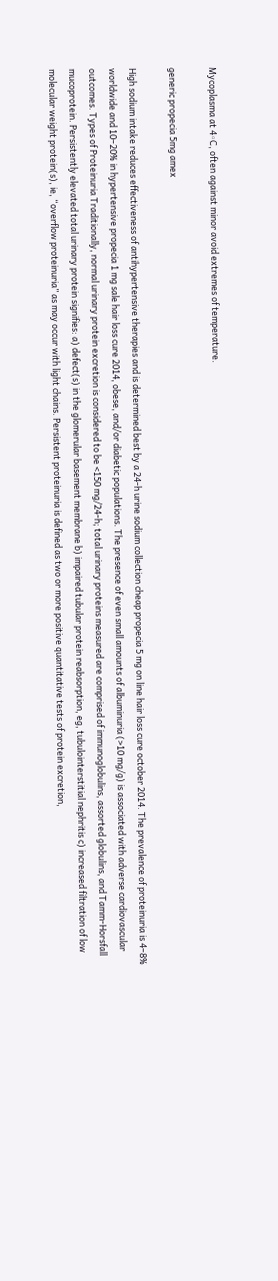Mycoplasma at 4◦C, often against minor avoid extremes of temperature.

generic propecia 5mg amex

High sodium intake reduces effectiveness of antihypertensive therapies and is determined best by a 24-h urine sodium collection cheap propecia 5 mg on line hair loss cure october 2014. The prevalence of proteinuria is 4–8% worldwide and 10–20% in hypertensive propecia 1 mg sale hair loss cure 2014, obese, and/or diabetic populations. The presence of even small amounts of albuminuria (>10 mg/g) is associated with adverse cardiovascular outcomes. Types of Proteinuria Traditionally, normal urinary protein excretion is considered to be <150 mg/24-h; total urinary proteins measured are comprised of immunoglobulins, assorted globulins, and Tamm-Horsfall mucoprotein. Persistently elevated total urinary protein signifies: a) defect(s) in the glomerular basement membrane b) impaired tubular protein reabsorption, eg, tubulointerstitial nephritis c) increased filtration of low molecular weight protein(s), ie, “overflow proteinuria” as may occur with light chains. Persistent proteinuria is defined as two or more positive quantitative tests of protein excretion,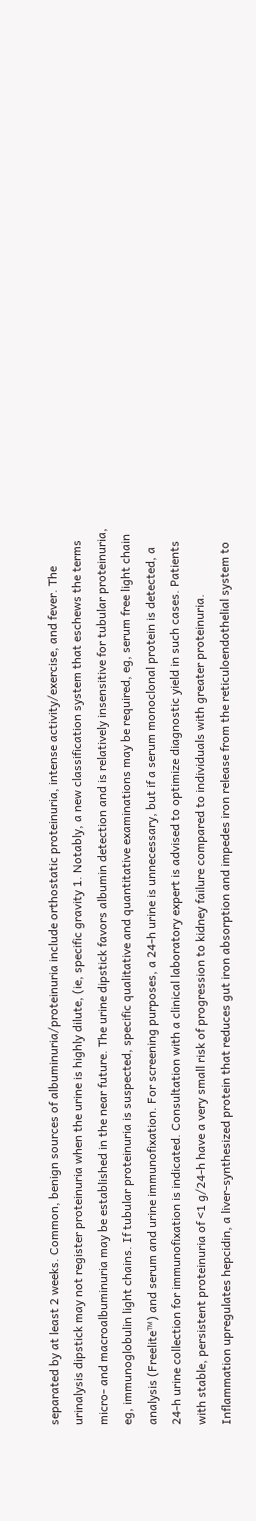separated by at least 2 weeks. Common, benign sources of albuminuria/proteinuria include orthostatic proteinuria, intense activity/exercise, and fever. The urinalysis dipstick may not register proteinuria when the urine is highly dilute, (ie, specific gravity 1. Notably, a new classification system that eschews the terms micro- and macroalbuminuria may be established in the near future. The urine dipstick favors albumin detection and is relatively insensitive for tubular proteinuria, eg, immunoglobulin light chains. If tubular proteinuria is suspected, specific qualitative and quantitative examinations may be required, eg, serum free light chain analysis (Freelite™) and serum and urine immunofixation. For screening purposes, a 24-h urine is unnecessary, but if a serum monoclonal protein is detected, a 24-h urine collection for immunofixation is indicated. Consultation with a clinical laboratory expert is advised to optimize diagnostic yield in such cases. Patients with stable, persistent proteinuria of <1 g/24-h have a very small risk of progression to kidney failure compared to individuals with greater proteinuria. Inflammation upregulates hepcidin, a liver-synthesized protein that reduces gut iron absorption and impedes iron release from the reticuloendothelial system to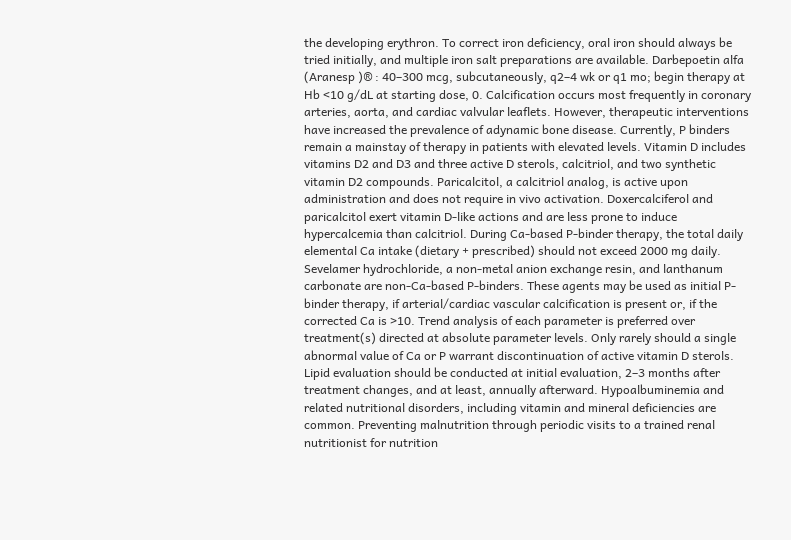the developing erythron. To correct iron deficiency, oral iron should always be tried initially, and multiple iron salt preparations are available. Darbepoetin alfa (Aranesp )® : 40–300 mcg, subcutaneously, q2–4 wk or q1 mo; begin therapy at Hb <10 g/dL at starting dose, 0. Calcification occurs most frequently in coronary arteries, aorta, and cardiac valvular leaflets. However, therapeutic interventions have increased the prevalence of adynamic bone disease. Currently, P binders remain a mainstay of therapy in patients with elevated levels. Vitamin D includes vitamins D2 and D3 and three active D sterols, calcitriol, and two synthetic vitamin D2 compounds. Paricalcitol, a calcitriol analog, is active upon administration and does not require in vivo activation. Doxercalciferol and paricalcitol exert vitamin D-like actions and are less prone to induce hypercalcemia than calcitriol. During Ca-based P-binder therapy, the total daily elemental Ca intake (dietary + prescribed) should not exceed 2000 mg daily. Sevelamer hydrochloride, a non-metal anion exchange resin, and lanthanum carbonate are non-Ca-based P-binders. These agents may be used as initial P-binder therapy, if arterial/cardiac vascular calcification is present or, if the corrected Ca is >10. Trend analysis of each parameter is preferred over treatment(s) directed at absolute parameter levels. Only rarely should a single abnormal value of Ca or P warrant discontinuation of active vitamin D sterols. Lipid evaluation should be conducted at initial evaluation, 2–3 months after treatment changes, and at least, annually afterward. Hypoalbuminemia and related nutritional disorders, including vitamin and mineral deficiencies are common. Preventing malnutrition through periodic visits to a trained renal nutritionist for nutrition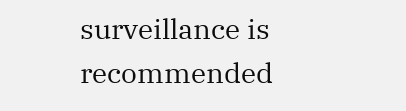surveillance is recommended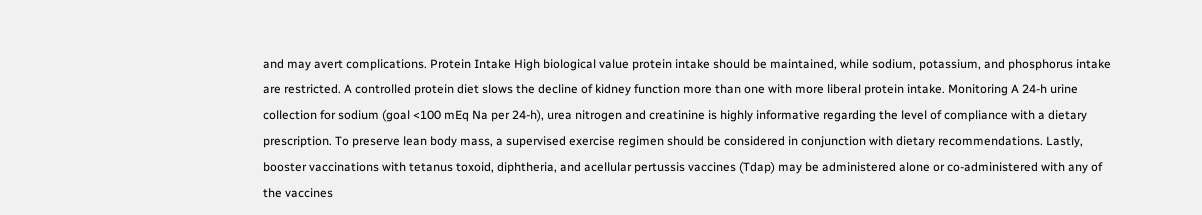and may avert complications. Protein Intake High biological value protein intake should be maintained, while sodium, potassium, and phosphorus intake are restricted. A controlled protein diet slows the decline of kidney function more than one with more liberal protein intake. Monitoring A 24-h urine collection for sodium (goal <100 mEq Na per 24-h), urea nitrogen and creatinine is highly informative regarding the level of compliance with a dietary prescription. To preserve lean body mass, a supervised exercise regimen should be considered in conjunction with dietary recommendations. Lastly, booster vaccinations with tetanus toxoid, diphtheria, and acellular pertussis vaccines (Tdap) may be administered alone or co-administered with any of the vaccines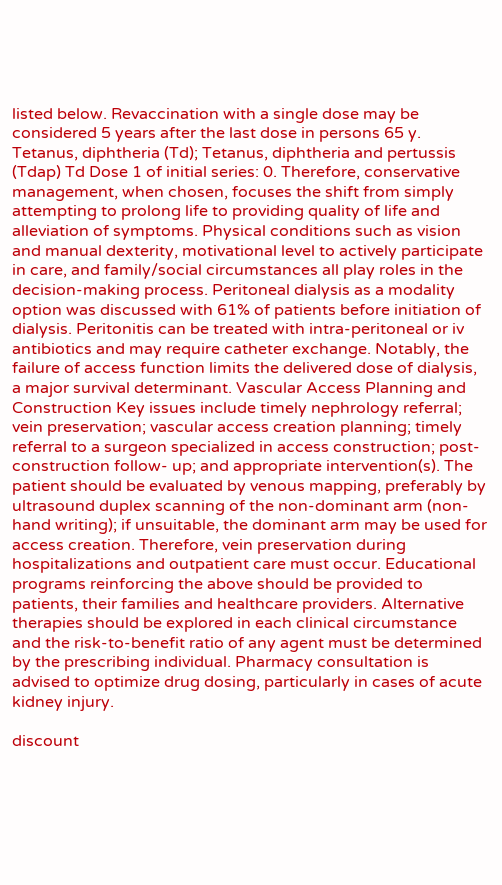listed below. Revaccination with a single dose may be considered 5 years after the last dose in persons 65 y. Tetanus, diphtheria (Td); Tetanus, diphtheria and pertussis (Tdap) Td Dose 1 of initial series: 0. Therefore, conservative management, when chosen, focuses the shift from simply attempting to prolong life to providing quality of life and alleviation of symptoms. Physical conditions such as vision and manual dexterity, motivational level to actively participate in care, and family/social circumstances all play roles in the decision-making process. Peritoneal dialysis as a modality option was discussed with 61% of patients before initiation of dialysis. Peritonitis can be treated with intra-peritoneal or iv antibiotics and may require catheter exchange. Notably, the failure of access function limits the delivered dose of dialysis, a major survival determinant. Vascular Access Planning and Construction Key issues include timely nephrology referral; vein preservation; vascular access creation planning; timely referral to a surgeon specialized in access construction; post-construction follow- up; and appropriate intervention(s). The patient should be evaluated by venous mapping, preferably by ultrasound duplex scanning of the non-dominant arm (non-hand writing); if unsuitable, the dominant arm may be used for access creation. Therefore, vein preservation during hospitalizations and outpatient care must occur. Educational programs reinforcing the above should be provided to patients, their families and healthcare providers. Alternative therapies should be explored in each clinical circumstance and the risk-to-benefit ratio of any agent must be determined by the prescribing individual. Pharmacy consultation is advised to optimize drug dosing, particularly in cases of acute kidney injury.

discount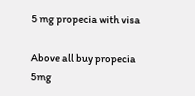5 mg propecia with visa

Above all buy propecia 5mg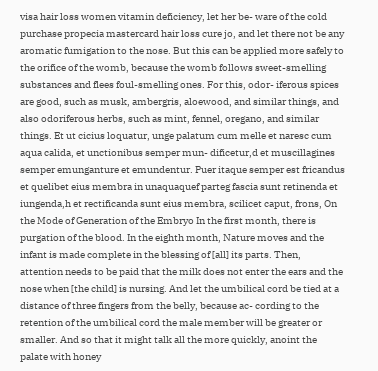visa hair loss women vitamin deficiency, let her be- ware of the cold purchase propecia mastercard hair loss cure jo, and let there not be any aromatic fumigation to the nose. But this can be applied more safely to the orifice of the womb, because the womb follows sweet-smelling substances and flees foul-smelling ones. For this, odor- iferous spices are good, such as musk, ambergris, aloewood, and similar things, and also odoriferous herbs, such as mint, fennel, oregano, and similar things. Et ut cicius loquatur, unge palatum cum melle et naresc cum aqua calida, et unctionibus semper mun- dificetur,d et muscillagines semper emunganture et emundentur. Puer itaque semper est fricandus et quelibet eius membra in unaquaquef parteg fascia sunt retinenda et iungenda,h et rectificanda sunt eius membra, scilicet caput, frons, On the Mode of Generation of the Embryo In the first month, there is purgation of the blood. In the eighth month, Nature moves and the infant is made complete in the blessing of [all] its parts. Then, attention needs to be paid that the milk does not enter the ears and the nose when [the child] is nursing. And let the umbilical cord be tied at a distance of three fingers from the belly, because ac- cording to the retention of the umbilical cord the male member will be greater or smaller. And so that it might talk all the more quickly, anoint the palate with honey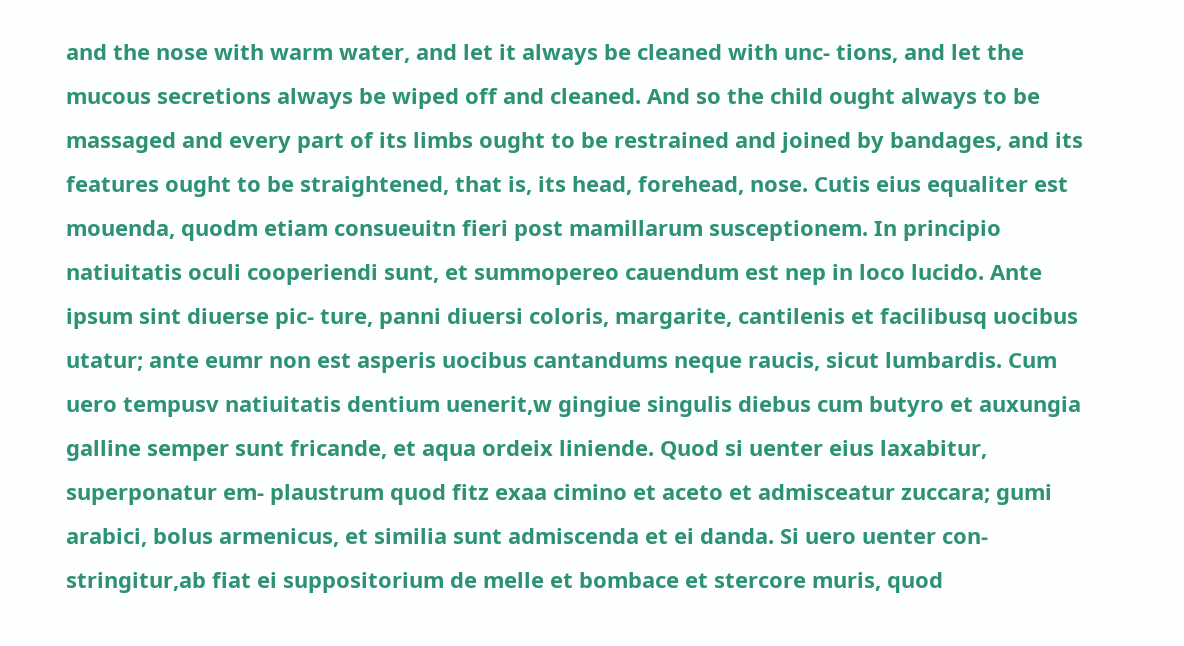and the nose with warm water, and let it always be cleaned with unc- tions, and let the mucous secretions always be wiped off and cleaned. And so the child ought always to be massaged and every part of its limbs ought to be restrained and joined by bandages, and its features ought to be straightened, that is, its head, forehead, nose. Cutis eius equaliter est mouenda, quodm etiam consueuitn fieri post mamillarum susceptionem. In principio natiuitatis oculi cooperiendi sunt, et summopereo cauendum est nep in loco lucido. Ante ipsum sint diuerse pic- ture, panni diuersi coloris, margarite, cantilenis et facilibusq uocibus utatur; ante eumr non est asperis uocibus cantandums neque raucis, sicut lumbardis. Cum uero tempusv natiuitatis dentium uenerit,w gingiue singulis diebus cum butyro et auxungia galline semper sunt fricande, et aqua ordeix liniende. Quod si uenter eius laxabitur, superponatur em- plaustrum quod fitz exaa cimino et aceto et admisceatur zuccara; gumi arabici, bolus armenicus, et similia sunt admiscenda et ei danda. Si uero uenter con- stringitur,ab fiat ei suppositorium de melle et bombace et stercore muris, quod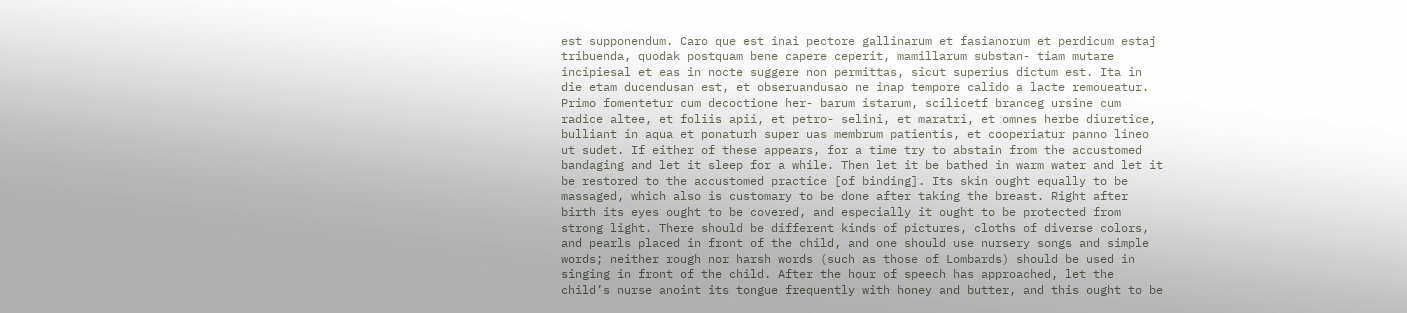est supponendum. Caro que est inai pectore gallinarum et fasianorum et perdicum estaj tribuenda, quodak postquam bene capere ceperit, mamillarum substan- tiam mutare incipiesal et eas in nocte suggere non permittas, sicut superius dictum est. Ita in die etam ducendusan est, et obseruandusao ne inap tempore calido a lacte remoueatur. Primo fomentetur cum decoctione her- barum istarum, scilicetf branceg ursine cum radice altee, et foliis apii, et petro- selini, et maratri, et omnes herbe diuretice, bulliant in aqua et ponaturh super uas membrum patientis, et cooperiatur panno lineo ut sudet. If either of these appears, for a time try to abstain from the accustomed bandaging and let it sleep for a while. Then let it be bathed in warm water and let it be restored to the accustomed practice [of binding]. Its skin ought equally to be massaged, which also is customary to be done after taking the breast. Right after birth its eyes ought to be covered, and especially it ought to be protected from strong light. There should be different kinds of pictures, cloths of diverse colors, and pearls placed in front of the child, and one should use nursery songs and simple words; neither rough nor harsh words (such as those of Lombards) should be used in singing in front of the child. After the hour of speech has approached, let the child’s nurse anoint its tongue frequently with honey and butter, and this ought to be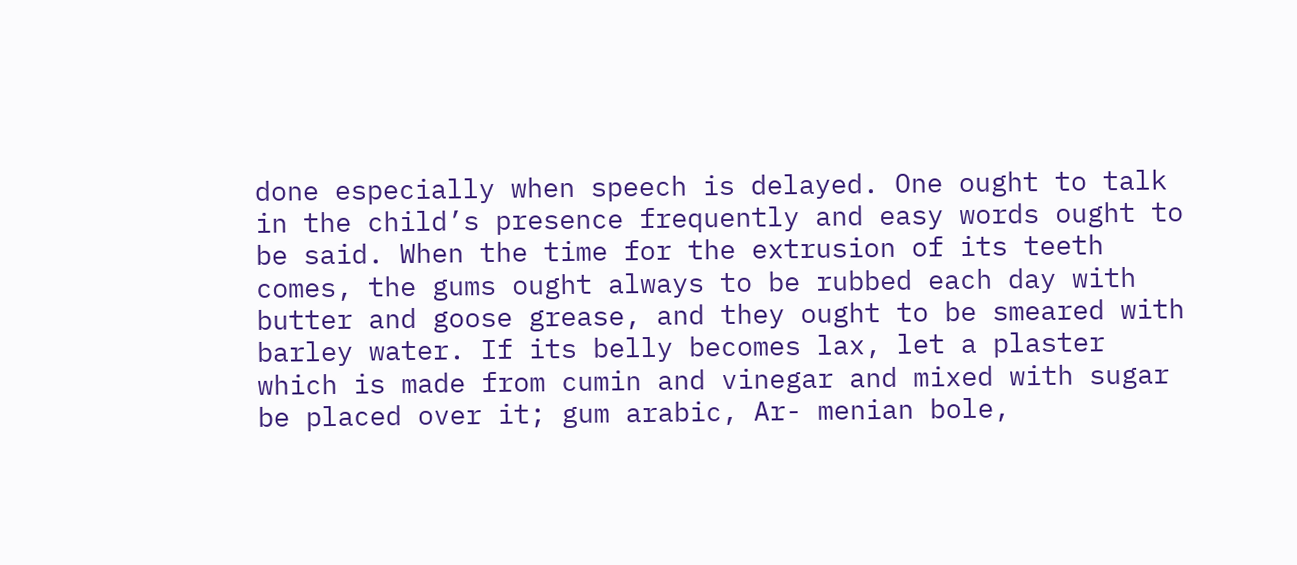done especially when speech is delayed. One ought to talk in the child’s presence frequently and easy words ought to be said. When the time for the extrusion of its teeth comes, the gums ought always to be rubbed each day with butter and goose grease, and they ought to be smeared with barley water. If its belly becomes lax, let a plaster which is made from cumin and vinegar and mixed with sugar be placed over it; gum arabic, Ar- menian bole,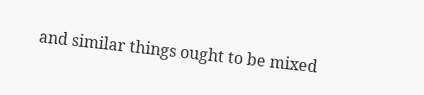and similar things ought to be mixed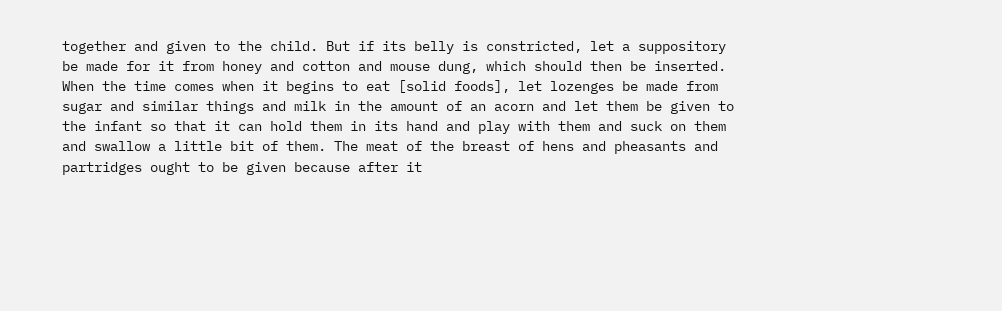together and given to the child. But if its belly is constricted, let a suppository be made for it from honey and cotton and mouse dung, which should then be inserted. When the time comes when it begins to eat [solid foods], let lozenges be made from sugar and similar things and milk in the amount of an acorn and let them be given to the infant so that it can hold them in its hand and play with them and suck on them and swallow a little bit of them. The meat of the breast of hens and pheasants and partridges ought to be given because after it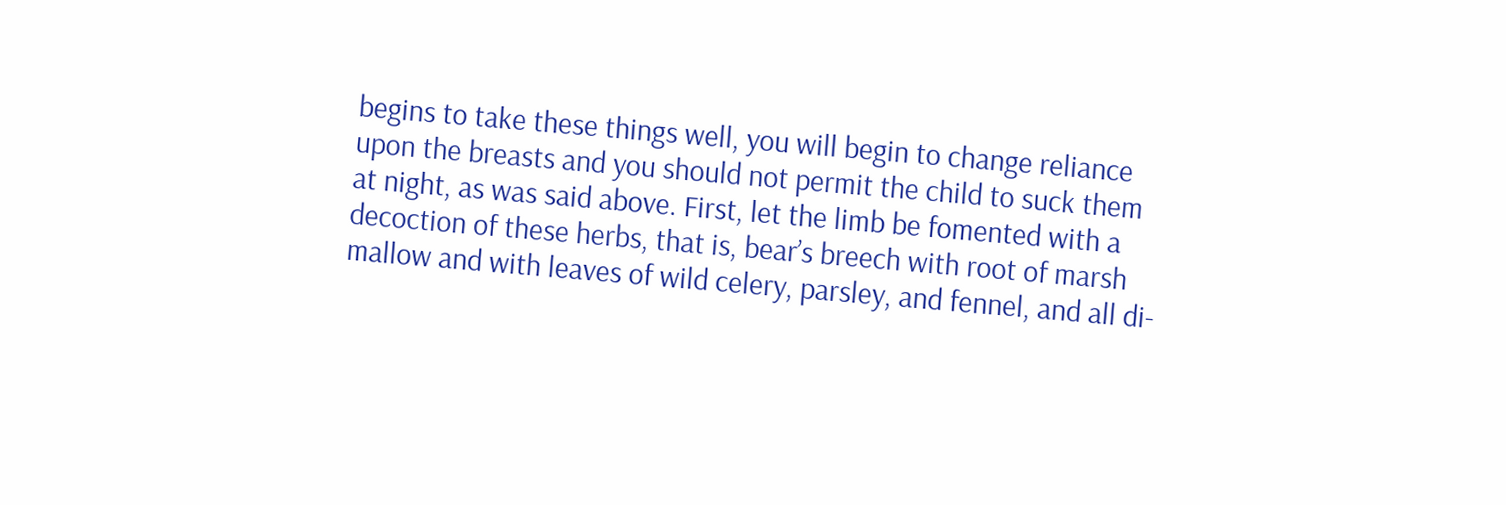begins to take these things well, you will begin to change reliance upon the breasts and you should not permit the child to suck them at night, as was said above. First, let the limb be fomented with a decoction of these herbs, that is, bear’s breech with root of marsh mallow and with leaves of wild celery, parsley, and fennel, and all di-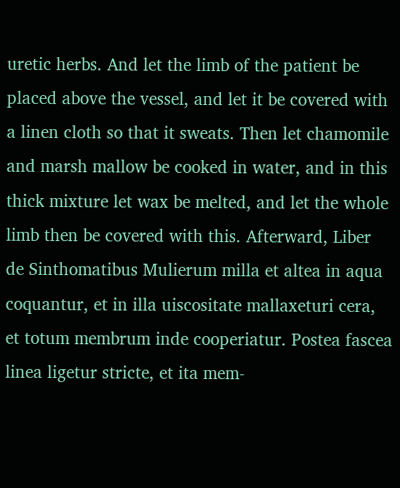uretic herbs. And let the limb of the patient be placed above the vessel, and let it be covered with a linen cloth so that it sweats. Then let chamomile and marsh mallow be cooked in water, and in this thick mixture let wax be melted, and let the whole limb then be covered with this. Afterward, Liber de Sinthomatibus Mulierum milla et altea in aqua coquantur, et in illa uiscositate mallaxeturi cera, et totum membrum inde cooperiatur. Postea fascea linea ligetur stricte, et ita mem-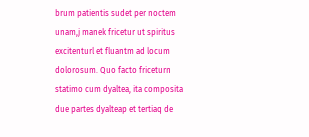brum patientis sudet per noctem unam,j manek fricetur ut spiritus excitenturl et fluantm ad locum dolorosum. Quo facto friceturn statimo cum dyaltea, ita composita due partes dyalteap et tertiaq de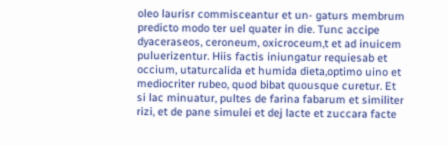oleo laurisr commisceantur et un- gaturs membrum predicto modo ter uel quater in die. Tunc accipe dyaceraseos, ceroneum, oxicroceum,t et ad inuicem puluerizentur. Hiis factis iniungatur requiesab et occium, utaturcalida et humida dieta,optimo uino et mediocriter rubeo, quod bibat quousque curetur. Et si lac minuatur, pultes de farina fabarum et similiter rizi, et de pane simulei et dej lacte et zuccara facte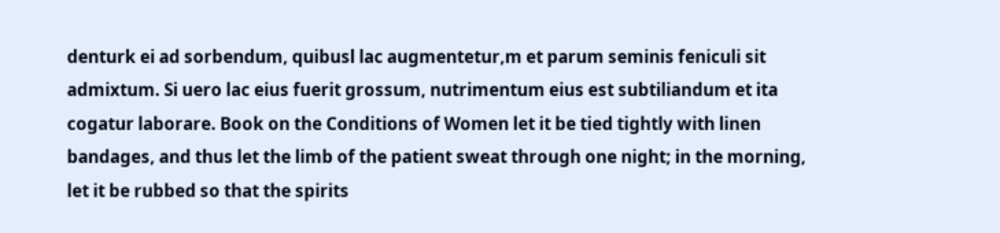denturk ei ad sorbendum, quibusl lac augmentetur,m et parum seminis feniculi sit admixtum. Si uero lac eius fuerit grossum, nutrimentum eius est subtiliandum et ita cogatur laborare. Book on the Conditions of Women let it be tied tightly with linen bandages, and thus let the limb of the patient sweat through one night; in the morning, let it be rubbed so that the spirits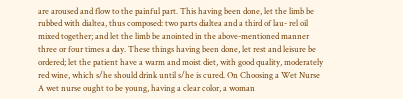are aroused and flow to the painful part. This having been done, let the limb be rubbed with dialtea, thus composed: two parts dialtea and a third of lau- rel oil mixed together; and let the limb be anointed in the above-mentioned manner three or four times a day. These things having been done, let rest and leisure be ordered; let the patient have a warm and moist diet, with good quality, moderately red wine, which s/he should drink until s/he is cured. On Choosing a Wet Nurse A wet nurse ought to be young, having a clear color, a woman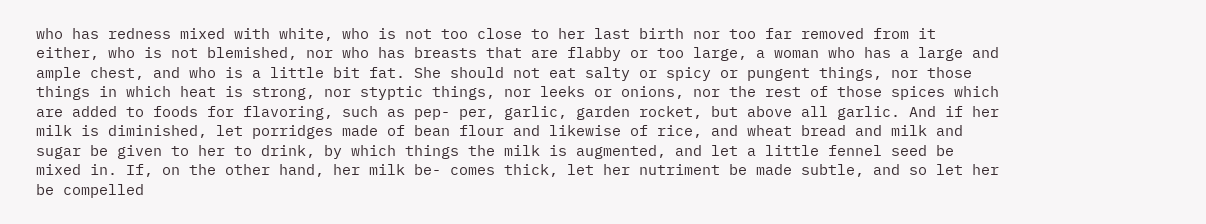who has redness mixed with white, who is not too close to her last birth nor too far removed from it either, who is not blemished, nor who has breasts that are flabby or too large, a woman who has a large and ample chest, and who is a little bit fat. She should not eat salty or spicy or pungent things, nor those things in which heat is strong, nor styptic things, nor leeks or onions, nor the rest of those spices which are added to foods for flavoring, such as pep- per, garlic, garden rocket, but above all garlic. And if her milk is diminished, let porridges made of bean flour and likewise of rice, and wheat bread and milk and sugar be given to her to drink, by which things the milk is augmented, and let a little fennel seed be mixed in. If, on the other hand, her milk be- comes thick, let her nutriment be made subtle, and so let her be compelled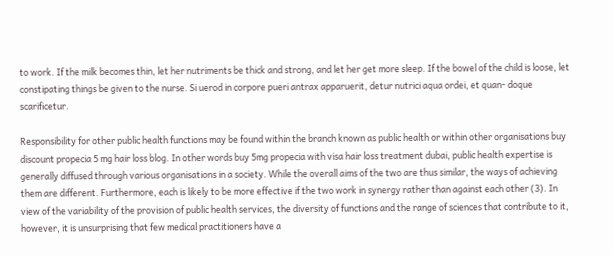to work. If the milk becomes thin, let her nutriments be thick and strong, and let her get more sleep. If the bowel of the child is loose, let constipating things be given to the nurse. Si uerod in corpore pueri antrax apparuerit, detur nutrici aqua ordei, et quan- doque scarificetur.

Responsibility for other public health functions may be found within the branch known as public health or within other organisations buy discount propecia 5 mg hair loss blog. In other words buy 5mg propecia with visa hair loss treatment dubai, public health expertise is generally diffused through various organisations in a society. While the overall aims of the two are thus similar, the ways of achieving them are different. Furthermore, each is likely to be more effective if the two work in synergy rather than against each other (3). In view of the variability of the provision of public health services, the diversity of functions and the range of sciences that contribute to it, however, it is unsurprising that few medical practitioners have a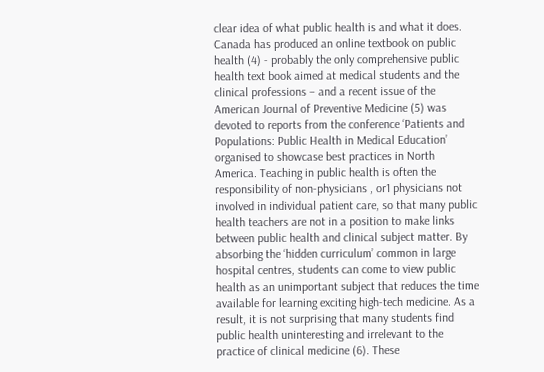clear idea of what public health is and what it does. Canada has produced an online textbook on public health (4) - probably the only comprehensive public health text book aimed at medical students and the clinical professions – and a recent issue of the American Journal of Preventive Medicine (5) was devoted to reports from the conference ‘Patients and Populations: Public Health in Medical Education’ organised to showcase best practices in North America. Teaching in public health is often the responsibility of non-physicians , or1 physicians not involved in individual patient care, so that many public health teachers are not in a position to make links between public health and clinical subject matter. By absorbing the ‘hidden curriculum’ common in large hospital centres, students can come to view public health as an unimportant subject that reduces the time available for learning exciting high-tech medicine. As a result, it is not surprising that many students find public health uninteresting and irrelevant to the practice of clinical medicine (6). These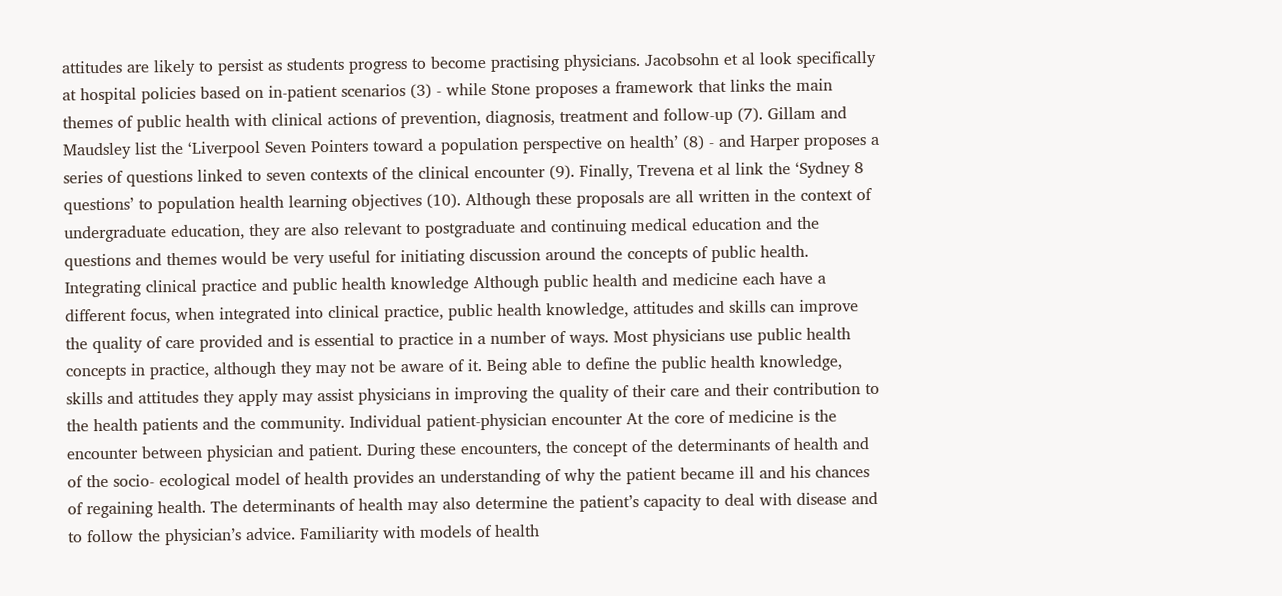attitudes are likely to persist as students progress to become practising physicians. Jacobsohn et al look specifically at hospital policies based on in-patient scenarios (3) - while Stone proposes a framework that links the main themes of public health with clinical actions of prevention, diagnosis, treatment and follow-up (7). Gillam and Maudsley list the ‘Liverpool Seven Pointers toward a population perspective on health’ (8) - and Harper proposes a series of questions linked to seven contexts of the clinical encounter (9). Finally, Trevena et al link the ‘Sydney 8 questions’ to population health learning objectives (10). Although these proposals are all written in the context of undergraduate education, they are also relevant to postgraduate and continuing medical education and the questions and themes would be very useful for initiating discussion around the concepts of public health. Integrating clinical practice and public health knowledge Although public health and medicine each have a different focus, when integrated into clinical practice, public health knowledge, attitudes and skills can improve the quality of care provided and is essential to practice in a number of ways. Most physicians use public health concepts in practice, although they may not be aware of it. Being able to define the public health knowledge, skills and attitudes they apply may assist physicians in improving the quality of their care and their contribution to the health patients and the community. Individual patient-physician encounter At the core of medicine is the encounter between physician and patient. During these encounters, the concept of the determinants of health and of the socio- ecological model of health provides an understanding of why the patient became ill and his chances of regaining health. The determinants of health may also determine the patient’s capacity to deal with disease and to follow the physician’s advice. Familiarity with models of health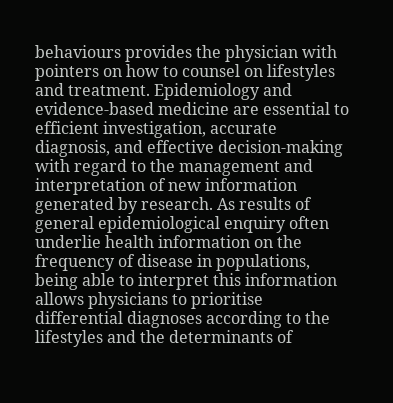behaviours provides the physician with pointers on how to counsel on lifestyles and treatment. Epidemiology and evidence-based medicine are essential to efficient investigation, accurate diagnosis, and effective decision-making with regard to the management and interpretation of new information generated by research. As results of general epidemiological enquiry often underlie health information on the frequency of disease in populations, being able to interpret this information allows physicians to prioritise differential diagnoses according to the lifestyles and the determinants of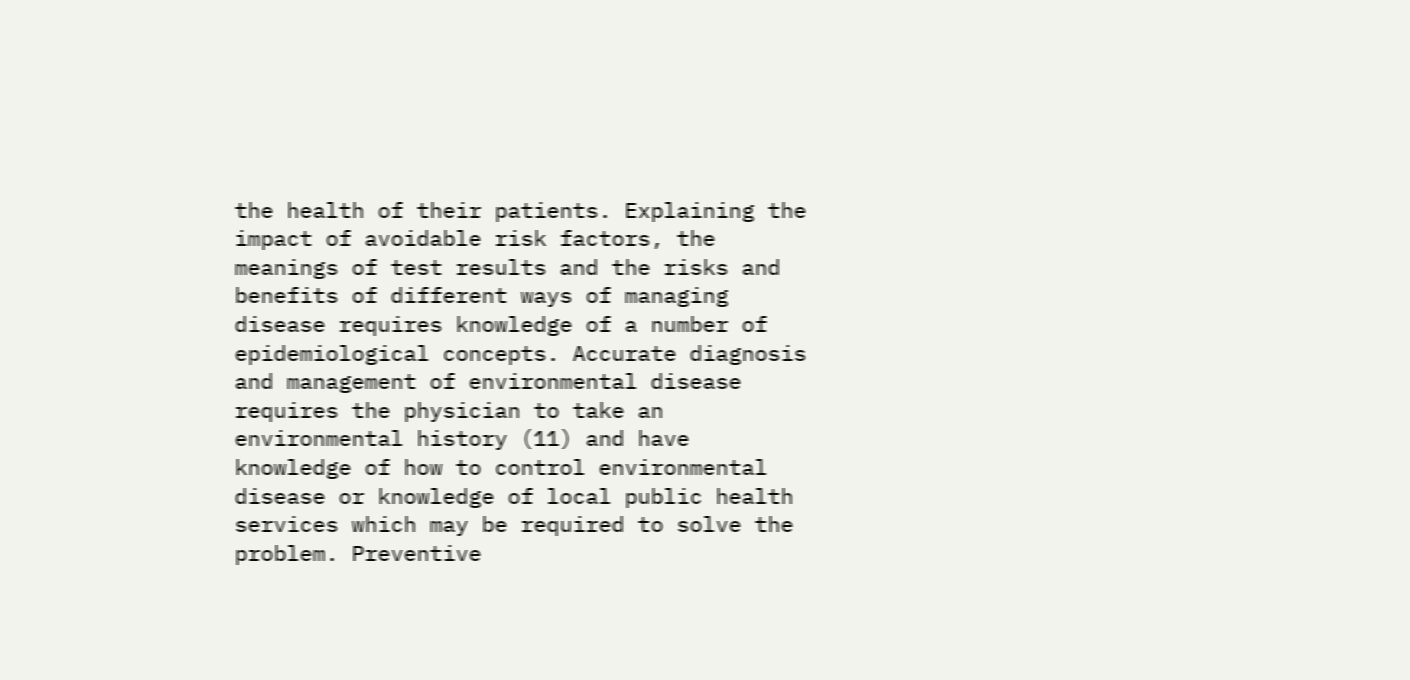the health of their patients. Explaining the impact of avoidable risk factors, the meanings of test results and the risks and benefits of different ways of managing disease requires knowledge of a number of epidemiological concepts. Accurate diagnosis and management of environmental disease requires the physician to take an environmental history (11) and have knowledge of how to control environmental disease or knowledge of local public health services which may be required to solve the problem. Preventive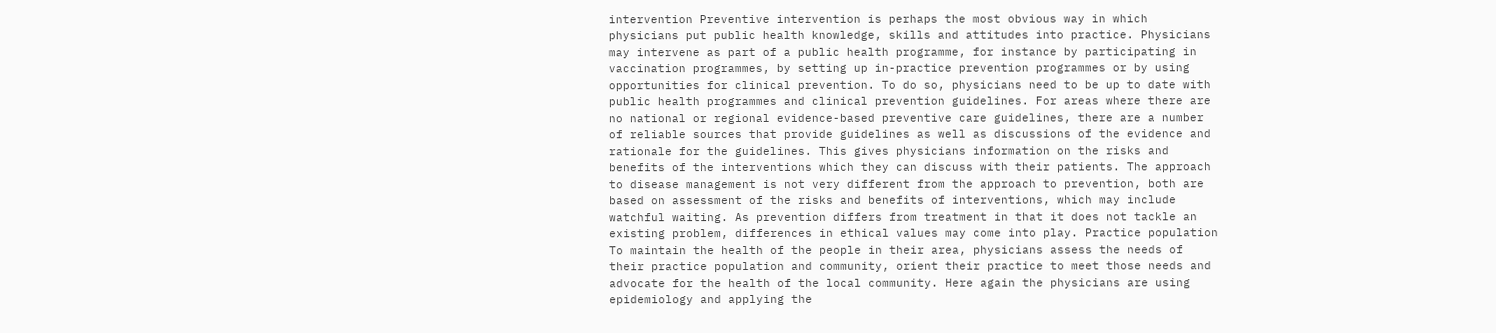intervention Preventive intervention is perhaps the most obvious way in which physicians put public health knowledge, skills and attitudes into practice. Physicians may intervene as part of a public health programme, for instance by participating in vaccination programmes, by setting up in-practice prevention programmes or by using opportunities for clinical prevention. To do so, physicians need to be up to date with public health programmes and clinical prevention guidelines. For areas where there are no national or regional evidence-based preventive care guidelines, there are a number of reliable sources that provide guidelines as well as discussions of the evidence and rationale for the guidelines. This gives physicians information on the risks and benefits of the interventions which they can discuss with their patients. The approach to disease management is not very different from the approach to prevention, both are based on assessment of the risks and benefits of interventions, which may include watchful waiting. As prevention differs from treatment in that it does not tackle an existing problem, differences in ethical values may come into play. Practice population To maintain the health of the people in their area, physicians assess the needs of their practice population and community, orient their practice to meet those needs and advocate for the health of the local community. Here again the physicians are using epidemiology and applying the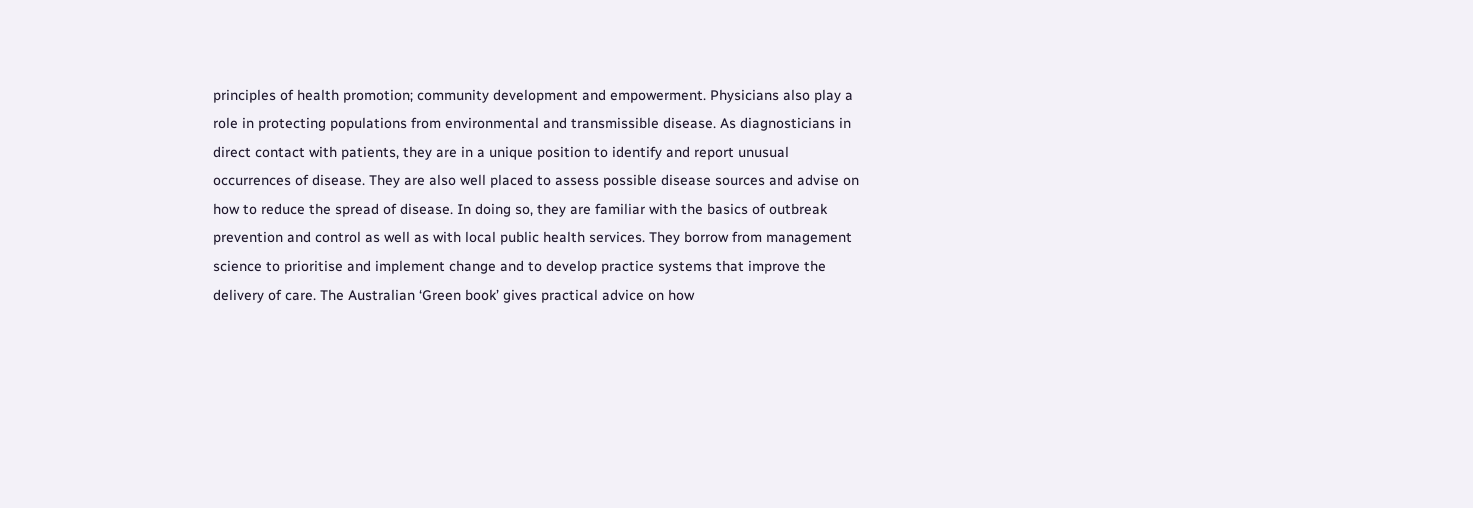principles of health promotion; community development and empowerment. Physicians also play a role in protecting populations from environmental and transmissible disease. As diagnosticians in direct contact with patients, they are in a unique position to identify and report unusual occurrences of disease. They are also well placed to assess possible disease sources and advise on how to reduce the spread of disease. In doing so, they are familiar with the basics of outbreak prevention and control as well as with local public health services. They borrow from management science to prioritise and implement change and to develop practice systems that improve the delivery of care. The Australian ‘Green book’ gives practical advice on how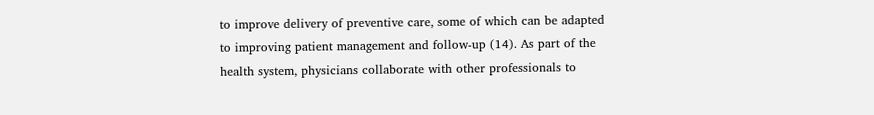to improve delivery of preventive care, some of which can be adapted to improving patient management and follow-up (14). As part of the health system, physicians collaborate with other professionals to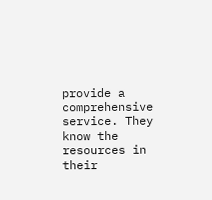provide a comprehensive service. They know the resources in their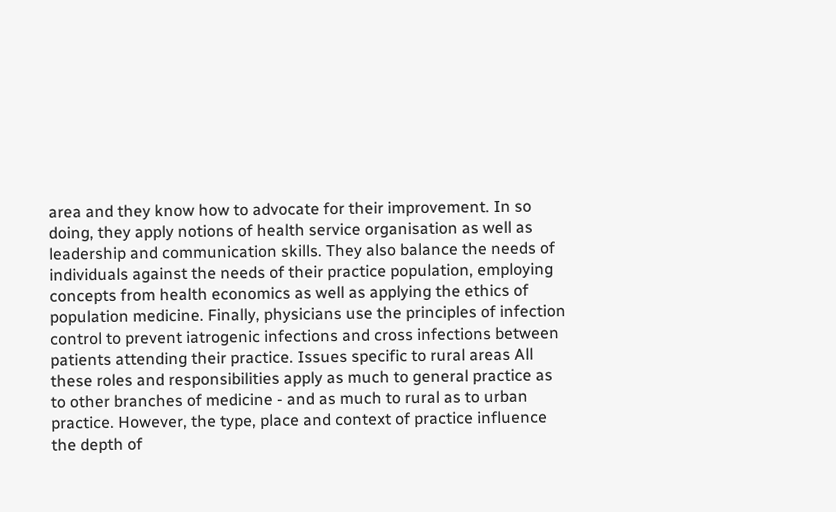area and they know how to advocate for their improvement. In so doing, they apply notions of health service organisation as well as leadership and communication skills. They also balance the needs of individuals against the needs of their practice population, employing concepts from health economics as well as applying the ethics of population medicine. Finally, physicians use the principles of infection control to prevent iatrogenic infections and cross infections between patients attending their practice. Issues specific to rural areas All these roles and responsibilities apply as much to general practice as to other branches of medicine - and as much to rural as to urban practice. However, the type, place and context of practice influence the depth of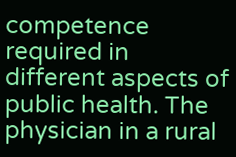competence required in different aspects of public health. The physician in a rural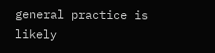general practice is likely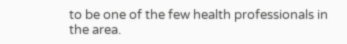to be one of the few health professionals in the area.